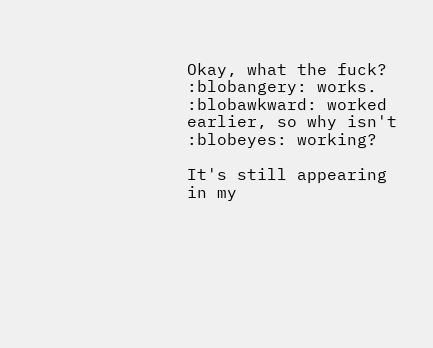Okay, what the fuck? :blobangery: works. :blobawkward: worked earlier, so why isn't :blobeyes: working?

It's still appearing in my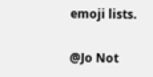emoji lists.

@Jo Not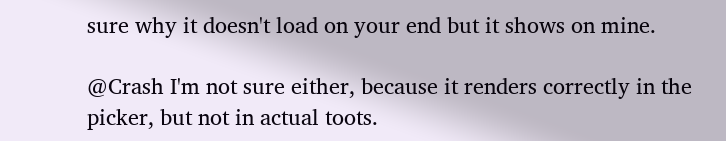sure why it doesn't load on your end but it shows on mine.

@Crash I'm not sure either, because it renders correctly in the picker, but not in actual toots.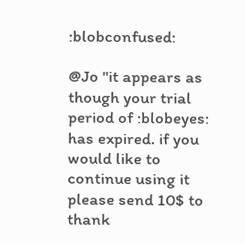:blobconfused:

@Jo "it appears as though your trial period of :blobeyes: has expired. if you would like to continue using it please send 10$ to
thank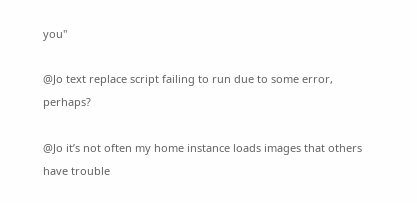you"

@Jo text replace script failing to run due to some error, perhaps?

@Jo it’s not often my home instance loads images that others have trouble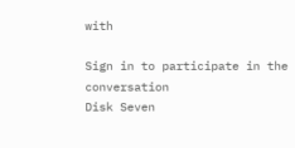with

Sign in to participate in the conversation
Disk Seven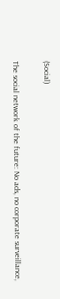(Social)

The social network of the future: No ads, no corporate surveillance,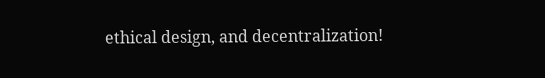ethical design, and decentralization!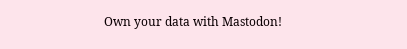Own your data with Mastodon!